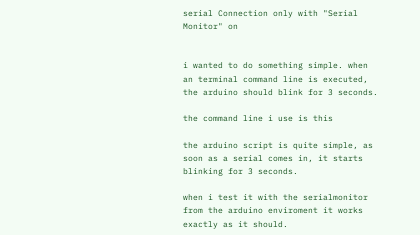serial Connection only with "Serial Monitor" on


i wanted to do something simple. when an terminal command line is executed, the arduino should blink for 3 seconds.

the command line i use is this

the arduino script is quite simple, as soon as a serial comes in, it starts blinking for 3 seconds.

when i test it with the serialmonitor from the arduino enviroment it works exactly as it should.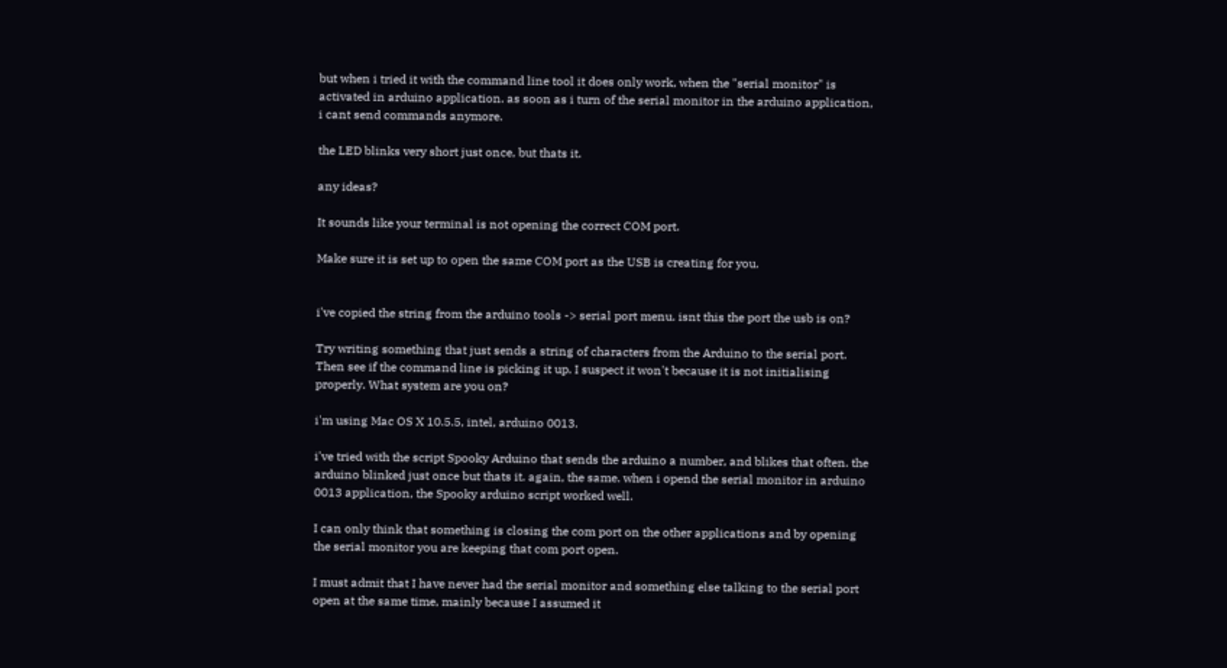but when i tried it with the command line tool it does only work, when the "serial monitor" is activated in arduino application. as soon as i turn of the serial monitor in the arduino application, i cant send commands anymore.

the LED blinks very short just once, but thats it.

any ideas?

It sounds like your terminal is not opening the correct COM port.

Make sure it is set up to open the same COM port as the USB is creating for you.


i've copied the string from the arduino tools -> serial port menu. isnt this the port the usb is on?

Try writing something that just sends a string of characters from the Arduino to the serial port. Then see if the command line is picking it up. I suspect it won't because it is not initialising properly. What system are you on?

i'm using Mac OS X 10.5.5, intel, arduino 0013.

i've tried with the script Spooky Arduino that sends the arduino a number, and blikes that often. the arduino blinked just once but thats it. again, the same. when i opend the serial monitor in arduino 0013 application, the Spooky arduino script worked well.

I can only think that something is closing the com port on the other applications and by opening the serial monitor you are keeping that com port open.

I must admit that I have never had the serial monitor and something else talking to the serial port open at the same time, mainly because I assumed it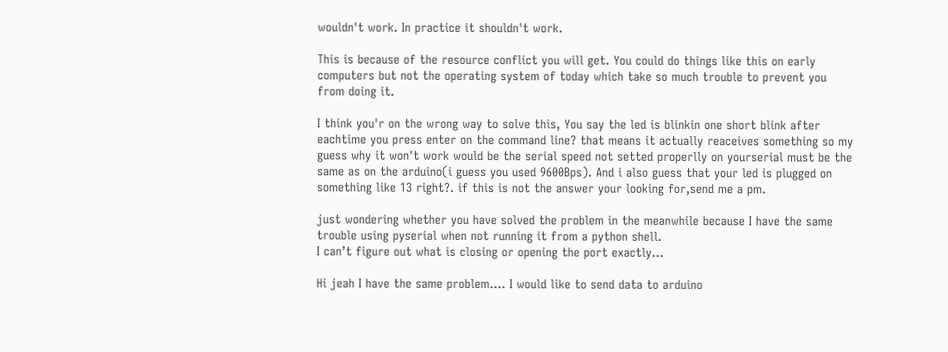wouldn't work. In practice it shouldn't work.

This is because of the resource conflict you will get. You could do things like this on early computers but not the operating system of today which take so much trouble to prevent you from doing it.

I think you'r on the wrong way to solve this, You say the led is blinkin one short blink after eachtime you press enter on the command line? that means it actually reaceives something so my guess why it won't work would be the serial speed not setted properlly on yourserial must be the same as on the arduino(i guess you used 9600Bps). And i also guess that your led is plugged on something like 13 right?. if this is not the answer your looking for,send me a pm.

just wondering whether you have solved the problem in the meanwhile because I have the same trouble using pyserial when not running it from a python shell.
I can’t figure out what is closing or opening the port exactly…

Hi jeah I have the same problem.... I would like to send data to arduino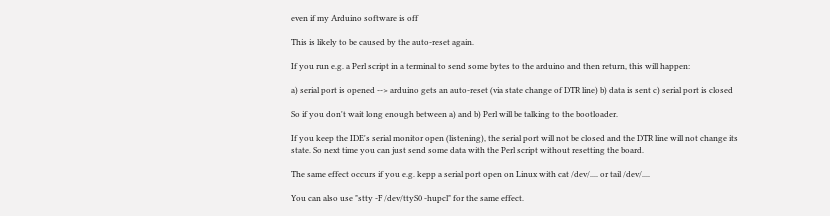even if my Arduino software is off

This is likely to be caused by the auto-reset again.

If you run e.g. a Perl script in a terminal to send some bytes to the arduino and then return, this will happen:

a) serial port is opened --> arduino gets an auto-reset (via state change of DTR line) b) data is sent c) serial port is closed

So if you don't wait long enough between a) and b) Perl will be talking to the bootloader.

If you keep the IDE's serial monitor open (listening), the serial port will not be closed and the DTR line will not change its state. So next time you can just send some data with the Perl script without resetting the board.

The same effect occurs if you e.g. kepp a serial port open on Linux with cat /dev/.... or tail /dev/....

You can also use "stty -F /dev/ttyS0 -hupcl" for the same effect.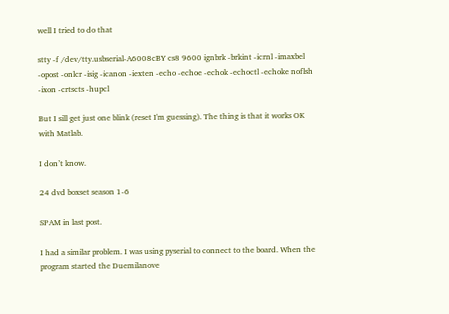well I tried to do that

stty -f /dev/tty.usbserial-A6008cBY cs8 9600 ignbrk -brkint -icrnl -imaxbel -opost -onlcr -isig -icanon -iexten -echo -echoe -echok -echoctl -echoke noflsh -ixon -crtscts -hupcl

But I sill get just one blink (reset I'm guessing). The thing is that it works OK with Matlab.

I don’t know.

24 dvd boxset season 1-6

SPAM in last post.

I had a similar problem. I was using pyserial to connect to the board. When the program started the Duemilanove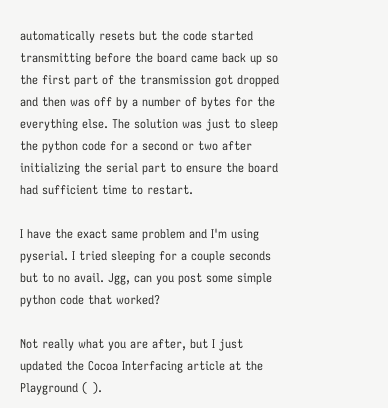automatically resets but the code started transmitting before the board came back up so the first part of the transmission got dropped and then was off by a number of bytes for the everything else. The solution was just to sleep the python code for a second or two after initializing the serial part to ensure the board had sufficient time to restart.

I have the exact same problem and I'm using pyserial. I tried sleeping for a couple seconds but to no avail. Jgg, can you post some simple python code that worked?

Not really what you are after, but I just updated the Cocoa Interfacing article at the Playground ( ).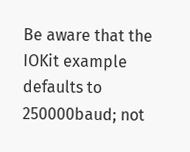Be aware that the IOKit example defaults to 250000baud; not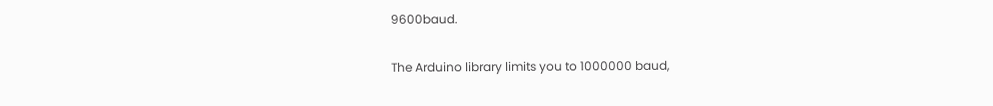9600baud.

The Arduino library limits you to 1000000 baud,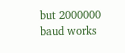but 2000000 baud works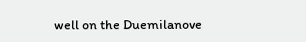well on the Duemilanove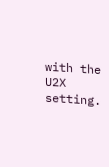with the U2X setting.